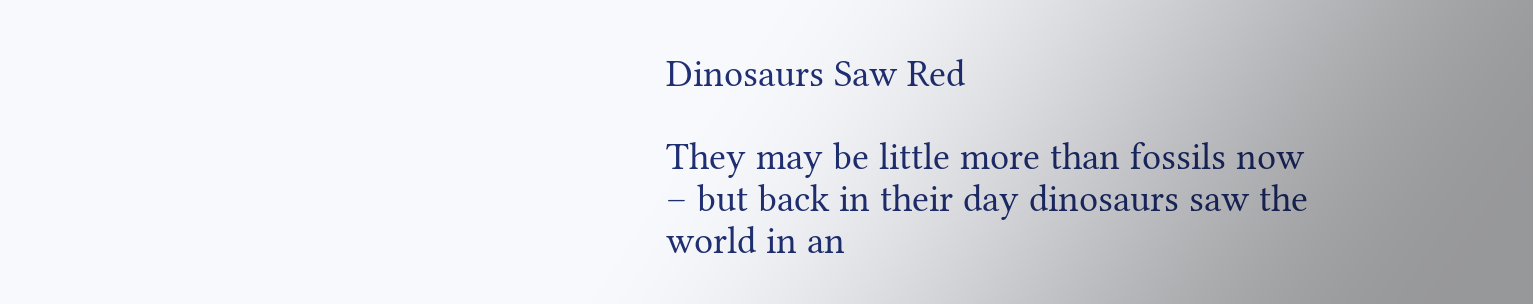Dinosaurs Saw Red

They may be little more than fossils now – but back in their day dinosaurs saw the world in an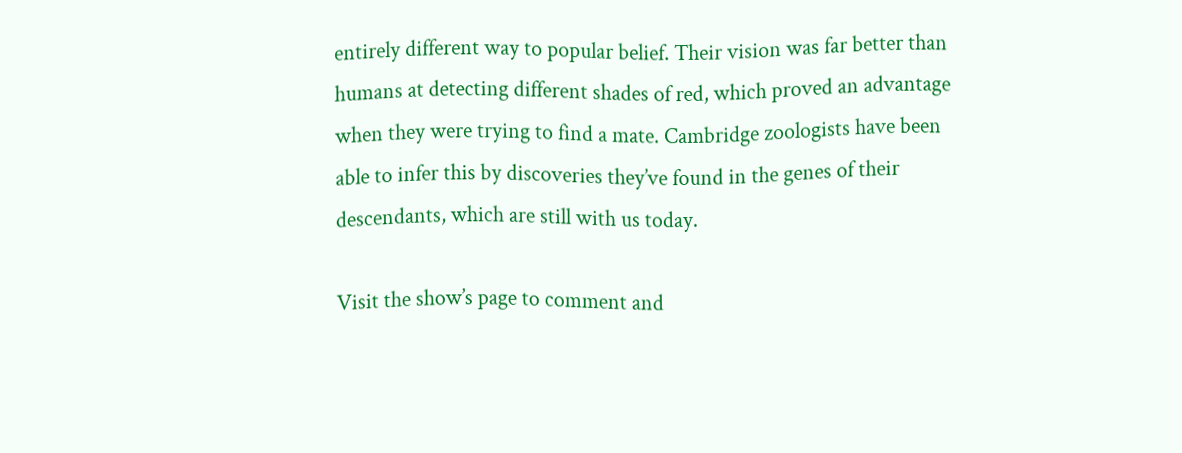entirely different way to popular belief. Their vision was far better than humans at detecting different shades of red, which proved an advantage when they were trying to find a mate. Cambridge zoologists have been able to infer this by discoveries they’ve found in the genes of their descendants, which are still with us today.

Visit the show’s page to comment and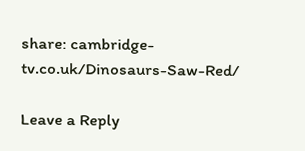share: cambridge-tv.co.uk/Dinosaurs-Saw-Red/

Leave a Reply